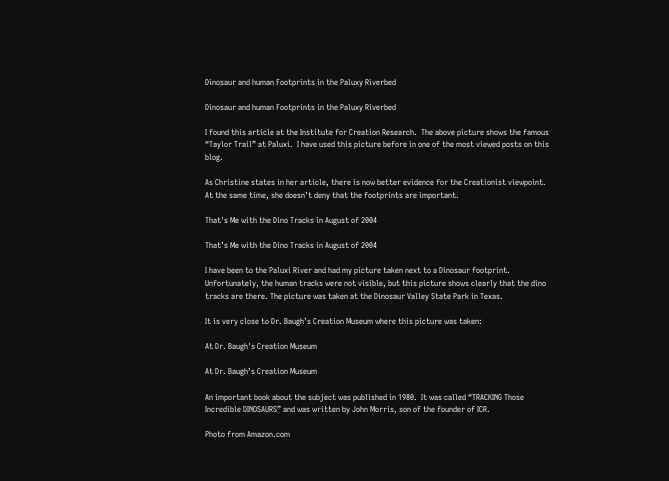Dinosaur and human Footprints in the Paluxy Riverbed

Dinosaur and human Footprints in the Paluxy Riverbed

I found this article at the Institute for Creation Research.  The above picture shows the famous “Taylor Trail” at Paluxi.  I have used this picture before in one of the most viewed posts on this blog.

As Christine states in her article, there is now better evidence for the Creationist viewpoint.  At the same time, she doesn’t deny that the footprints are important.

That's Me with the Dino Tracks in August of 2004

That’s Me with the Dino Tracks in August of 2004

I have been to the Paluxi River and had my picture taken next to a Dinosaur footprint.  Unfortunately, the human tracks were not visible, but this picture shows clearly that the dino tracks are there. The picture was taken at the Dinosaur Valley State Park in Texas.

It is very close to Dr. Baugh’s Creation Museum where this picture was taken:

At Dr. Baugh's Creation Museum

At Dr. Baugh’s Creation Museum

An important book about the subject was published in 1980.  It was called “TRACKING Those Incredible DINOSAURS” and was written by John Morris, son of the founder of ICR.

Photo from Amazon.com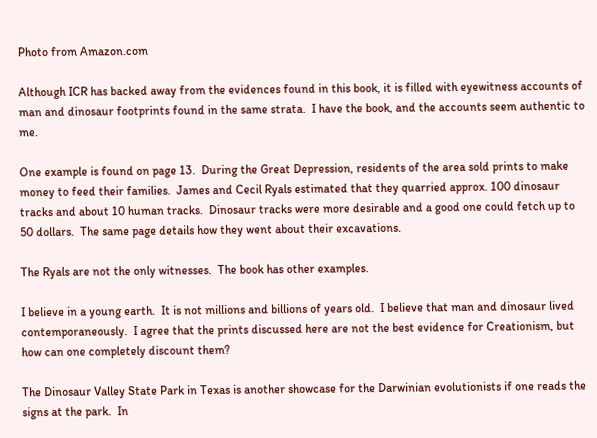Photo from Amazon.com

Although ICR has backed away from the evidences found in this book, it is filled with eyewitness accounts of man and dinosaur footprints found in the same strata.  I have the book, and the accounts seem authentic to me.

One example is found on page 13.  During the Great Depression, residents of the area sold prints to make money to feed their families.  James and Cecil Ryals estimated that they quarried approx. 100 dinosaur tracks and about 10 human tracks.  Dinosaur tracks were more desirable and a good one could fetch up to 50 dollars.  The same page details how they went about their excavations.

The Ryals are not the only witnesses.  The book has other examples.

I believe in a young earth.  It is not millions and billions of years old.  I believe that man and dinosaur lived contemporaneously.  I agree that the prints discussed here are not the best evidence for Creationism, but how can one completely discount them?

The Dinosaur Valley State Park in Texas is another showcase for the Darwinian evolutionists if one reads the signs at the park.  In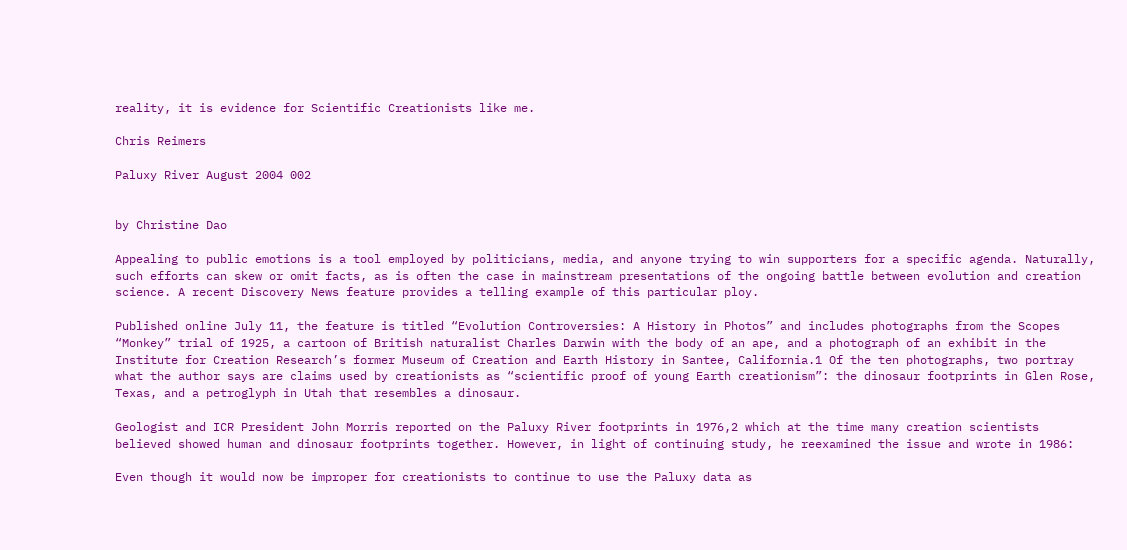reality, it is evidence for Scientific Creationists like me.

Chris Reimers

Paluxy River August 2004 002


by Christine Dao

Appealing to public emotions is a tool employed by politicians, media, and anyone trying to win supporters for a specific agenda. Naturally, such efforts can skew or omit facts, as is often the case in mainstream presentations of the ongoing battle between evolution and creation science. A recent Discovery News feature provides a telling example of this particular ploy.

Published online July 11, the feature is titled “Evolution Controversies: A History in Photos” and includes photographs from the Scopes “Monkey” trial of 1925, a cartoon of British naturalist Charles Darwin with the body of an ape, and a photograph of an exhibit in the Institute for Creation Research’s former Museum of Creation and Earth History in Santee, California.1 Of the ten photographs, two portray what the author says are claims used by creationists as “scientific proof of young Earth creationism”: the dinosaur footprints in Glen Rose, Texas, and a petroglyph in Utah that resembles a dinosaur.

Geologist and ICR President John Morris reported on the Paluxy River footprints in 1976,2 which at the time many creation scientists believed showed human and dinosaur footprints together. However, in light of continuing study, he reexamined the issue and wrote in 1986:

Even though it would now be improper for creationists to continue to use the Paluxy data as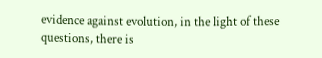evidence against evolution, in the light of these questions, there is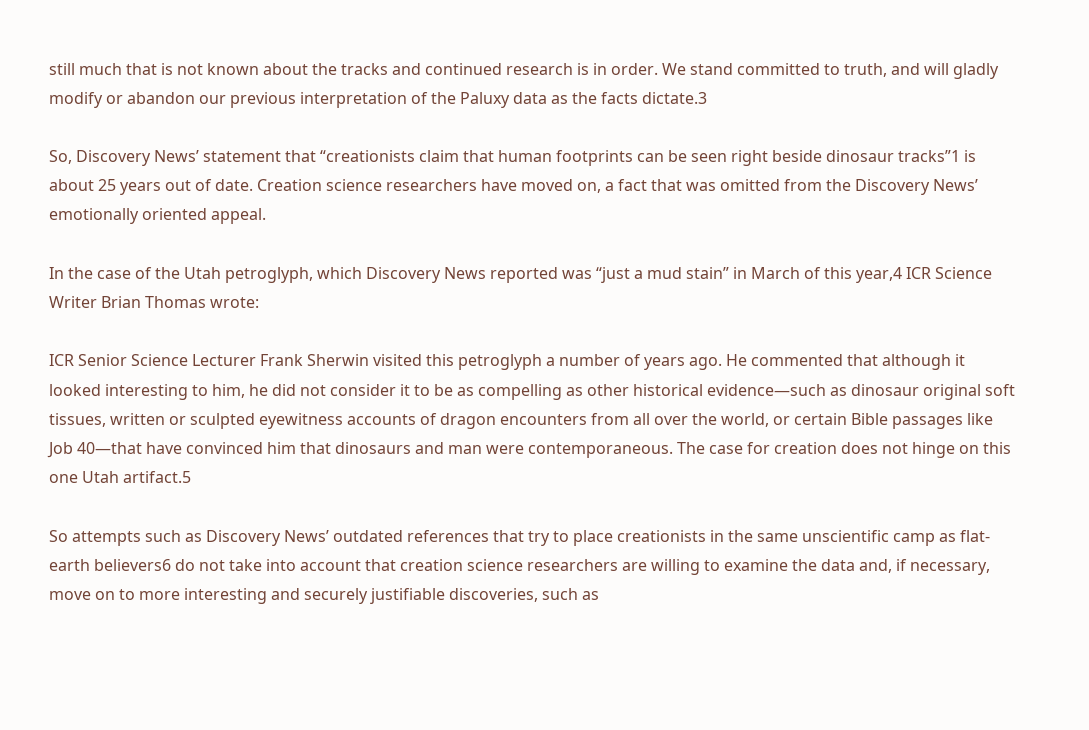still much that is not known about the tracks and continued research is in order. We stand committed to truth, and will gladly modify or abandon our previous interpretation of the Paluxy data as the facts dictate.3

So, Discovery News’ statement that “creationists claim that human footprints can be seen right beside dinosaur tracks”1 is about 25 years out of date. Creation science researchers have moved on, a fact that was omitted from the Discovery News’ emotionally oriented appeal.

In the case of the Utah petroglyph, which Discovery News reported was “just a mud stain” in March of this year,4 ICR Science Writer Brian Thomas wrote:

ICR Senior Science Lecturer Frank Sherwin visited this petroglyph a number of years ago. He commented that although it looked interesting to him, he did not consider it to be as compelling as other historical evidence—such as dinosaur original soft tissues, written or sculpted eyewitness accounts of dragon encounters from all over the world, or certain Bible passages like Job 40—that have convinced him that dinosaurs and man were contemporaneous. The case for creation does not hinge on this one Utah artifact.5

So attempts such as Discovery News’ outdated references that try to place creationists in the same unscientific camp as flat-earth believers6 do not take into account that creation science researchers are willing to examine the data and, if necessary, move on to more interesting and securely justifiable discoveries, such as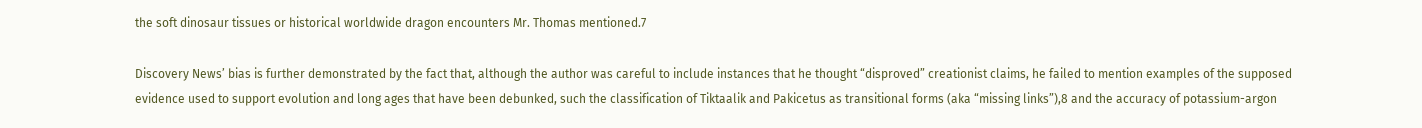the soft dinosaur tissues or historical worldwide dragon encounters Mr. Thomas mentioned.7

Discovery News’ bias is further demonstrated by the fact that, although the author was careful to include instances that he thought “disproved” creationist claims, he failed to mention examples of the supposed evidence used to support evolution and long ages that have been debunked, such the classification of Tiktaalik and Pakicetus as transitional forms (aka “missing links”),8 and the accuracy of potassium-argon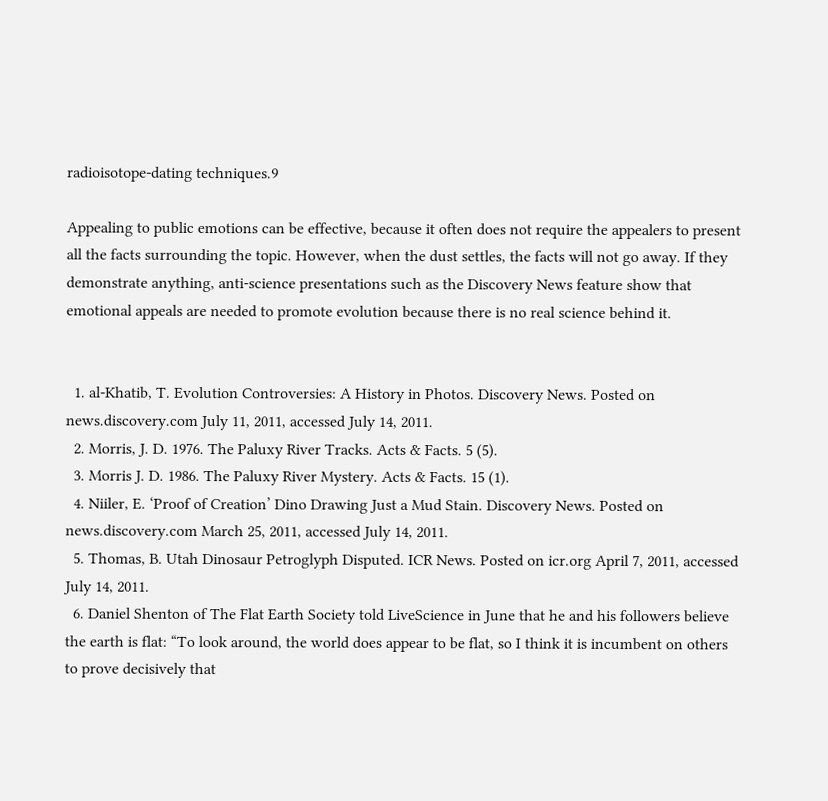radioisotope-dating techniques.9

Appealing to public emotions can be effective, because it often does not require the appealers to present all the facts surrounding the topic. However, when the dust settles, the facts will not go away. If they demonstrate anything, anti-science presentations such as the Discovery News feature show that emotional appeals are needed to promote evolution because there is no real science behind it.


  1. al-Khatib, T. Evolution Controversies: A History in Photos. Discovery News. Posted on news.discovery.com July 11, 2011, accessed July 14, 2011.
  2. Morris, J. D. 1976. The Paluxy River Tracks. Acts & Facts. 5 (5).
  3. Morris J. D. 1986. The Paluxy River Mystery. Acts & Facts. 15 (1).
  4. Niiler, E. ‘Proof of Creation’ Dino Drawing Just a Mud Stain. Discovery News. Posted on news.discovery.com March 25, 2011, accessed July 14, 2011.
  5. Thomas, B. Utah Dinosaur Petroglyph Disputed. ICR News. Posted on icr.org April 7, 2011, accessed July 14, 2011.
  6. Daniel Shenton of The Flat Earth Society told LiveScience in June that he and his followers believe the earth is flat: “To look around, the world does appear to be flat, so I think it is incumbent on others to prove decisively that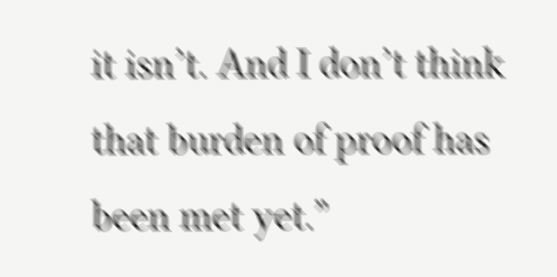it isn’t. And I don’t think that burden of proof has been met yet.”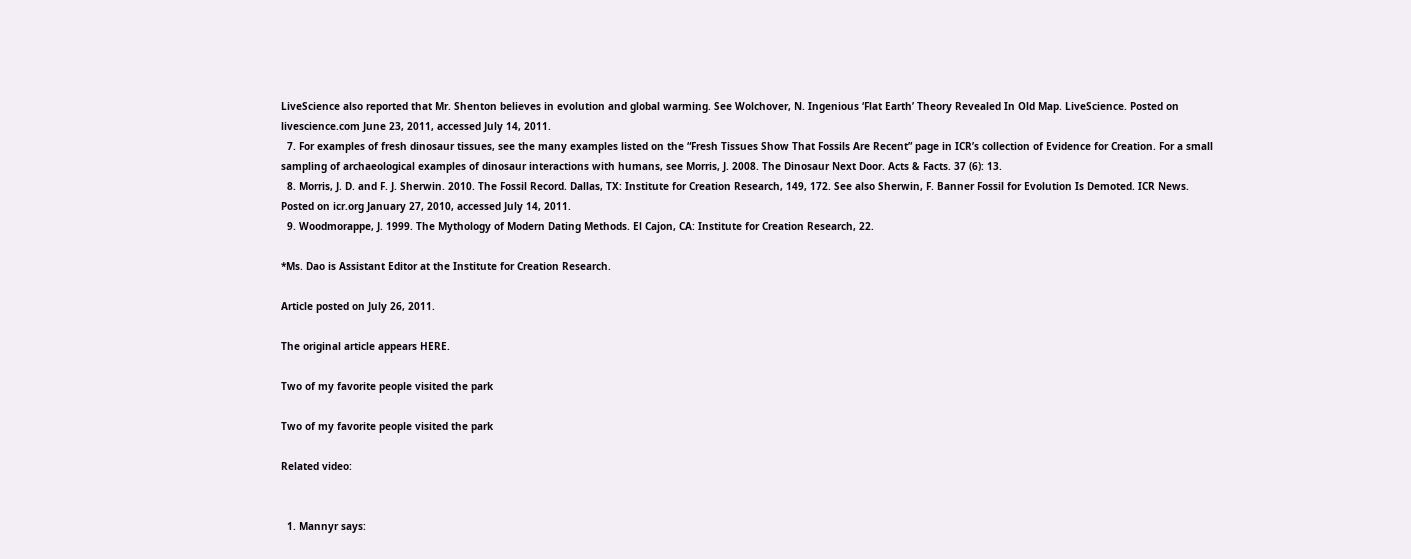LiveScience also reported that Mr. Shenton believes in evolution and global warming. See Wolchover, N. Ingenious ‘Flat Earth’ Theory Revealed In Old Map. LiveScience. Posted on livescience.com June 23, 2011, accessed July 14, 2011.
  7. For examples of fresh dinosaur tissues, see the many examples listed on the “Fresh Tissues Show That Fossils Are Recent” page in ICR’s collection of Evidence for Creation. For a small sampling of archaeological examples of dinosaur interactions with humans, see Morris, J. 2008. The Dinosaur Next Door. Acts & Facts. 37 (6): 13.
  8. Morris, J. D. and F. J. Sherwin. 2010. The Fossil Record. Dallas, TX: Institute for Creation Research, 149, 172. See also Sherwin, F. Banner Fossil for Evolution Is Demoted. ICR News. Posted on icr.org January 27, 2010, accessed July 14, 2011.
  9. Woodmorappe, J. 1999. The Mythology of Modern Dating Methods. El Cajon, CA: Institute for Creation Research, 22.

*Ms. Dao is Assistant Editor at the Institute for Creation Research.

Article posted on July 26, 2011.

The original article appears HERE.

Two of my favorite people visited the park

Two of my favorite people visited the park

Related video:


  1. Mannyr says: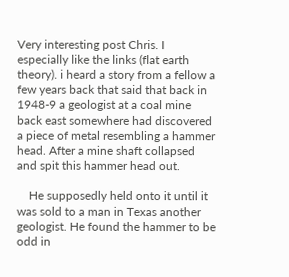Very interesting post Chris. I especially like the links (flat earth theory). i heard a story from a fellow a few years back that said that back in 1948-9 a geologist at a coal mine back east somewhere had discovered a piece of metal resembling a hammer head. After a mine shaft collapsed and spit this hammer head out.

    He supposedly held onto it until it was sold to a man in Texas another geologist. He found the hammer to be odd in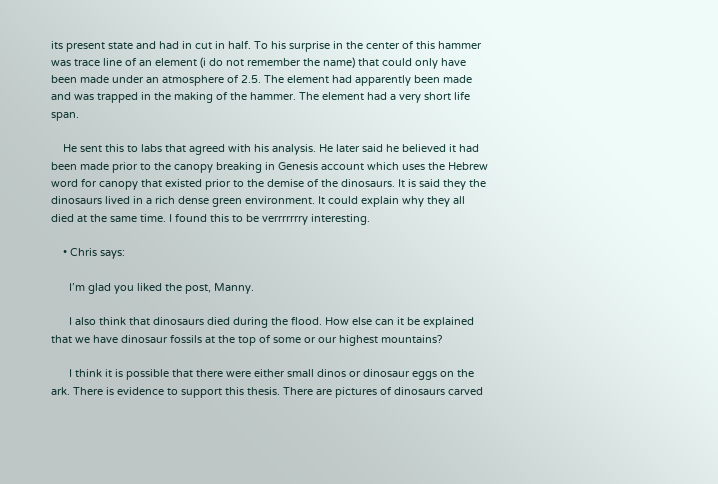its present state and had in cut in half. To his surprise in the center of this hammer was trace line of an element (i do not remember the name) that could only have been made under an atmosphere of 2.5. The element had apparently been made and was trapped in the making of the hammer. The element had a very short life span.

    He sent this to labs that agreed with his analysis. He later said he believed it had been made prior to the canopy breaking in Genesis account which uses the Hebrew word for canopy that existed prior to the demise of the dinosaurs. It is said they the dinosaurs lived in a rich dense green environment. It could explain why they all died at the same time. I found this to be verrrrrrry interesting.

    • Chris says:

      I’m glad you liked the post, Manny.

      I also think that dinosaurs died during the flood. How else can it be explained that we have dinosaur fossils at the top of some or our highest mountains?

      I think it is possible that there were either small dinos or dinosaur eggs on the ark. There is evidence to support this thesis. There are pictures of dinosaurs carved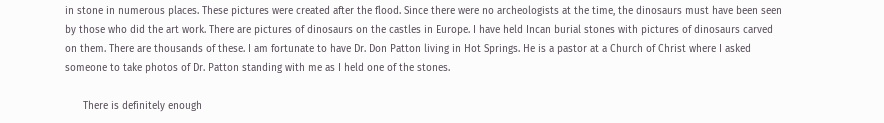in stone in numerous places. These pictures were created after the flood. Since there were no archeologists at the time, the dinosaurs must have been seen by those who did the art work. There are pictures of dinosaurs on the castles in Europe. I have held Incan burial stones with pictures of dinosaurs carved on them. There are thousands of these. I am fortunate to have Dr. Don Patton living in Hot Springs. He is a pastor at a Church of Christ where I asked someone to take photos of Dr. Patton standing with me as I held one of the stones.

      There is definitely enough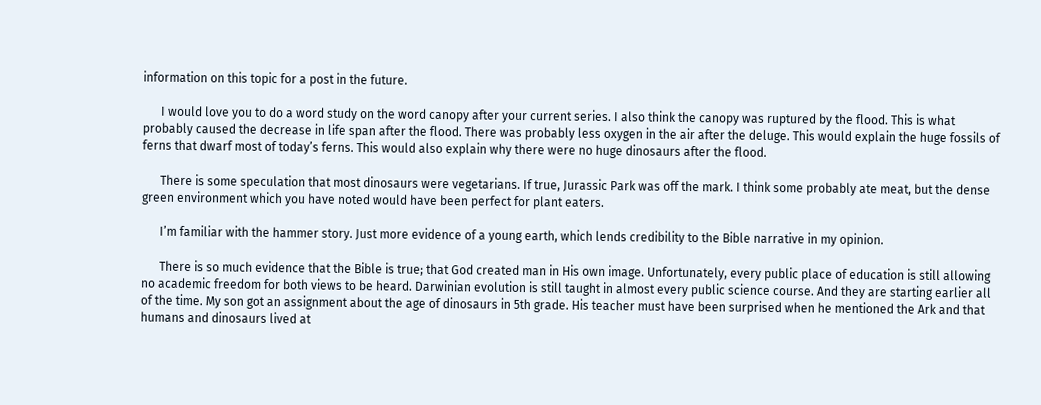information on this topic for a post in the future.

      I would love you to do a word study on the word canopy after your current series. I also think the canopy was ruptured by the flood. This is what probably caused the decrease in life span after the flood. There was probably less oxygen in the air after the deluge. This would explain the huge fossils of ferns that dwarf most of today’s ferns. This would also explain why there were no huge dinosaurs after the flood.

      There is some speculation that most dinosaurs were vegetarians. If true, Jurassic Park was off the mark. I think some probably ate meat, but the dense green environment which you have noted would have been perfect for plant eaters.

      I’m familiar with the hammer story. Just more evidence of a young earth, which lends credibility to the Bible narrative in my opinion.

      There is so much evidence that the Bible is true; that God created man in His own image. Unfortunately, every public place of education is still allowing no academic freedom for both views to be heard. Darwinian evolution is still taught in almost every public science course. And they are starting earlier all of the time. My son got an assignment about the age of dinosaurs in 5th grade. His teacher must have been surprised when he mentioned the Ark and that humans and dinosaurs lived at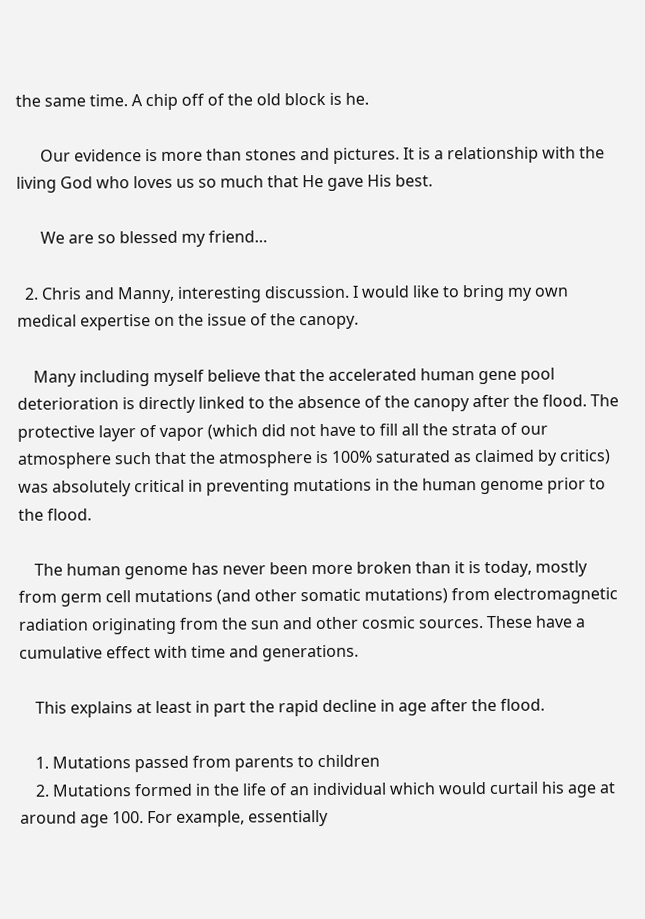the same time. A chip off of the old block is he.

      Our evidence is more than stones and pictures. It is a relationship with the living God who loves us so much that He gave His best.

      We are so blessed my friend…

  2. Chris and Manny, interesting discussion. I would like to bring my own medical expertise on the issue of the canopy.

    Many including myself believe that the accelerated human gene pool deterioration is directly linked to the absence of the canopy after the flood. The protective layer of vapor (which did not have to fill all the strata of our atmosphere such that the atmosphere is 100% saturated as claimed by critics) was absolutely critical in preventing mutations in the human genome prior to the flood.

    The human genome has never been more broken than it is today, mostly from germ cell mutations (and other somatic mutations) from electromagnetic radiation originating from the sun and other cosmic sources. These have a cumulative effect with time and generations.

    This explains at least in part the rapid decline in age after the flood.

    1. Mutations passed from parents to children
    2. Mutations formed in the life of an individual which would curtail his age at around age 100. For example, essentially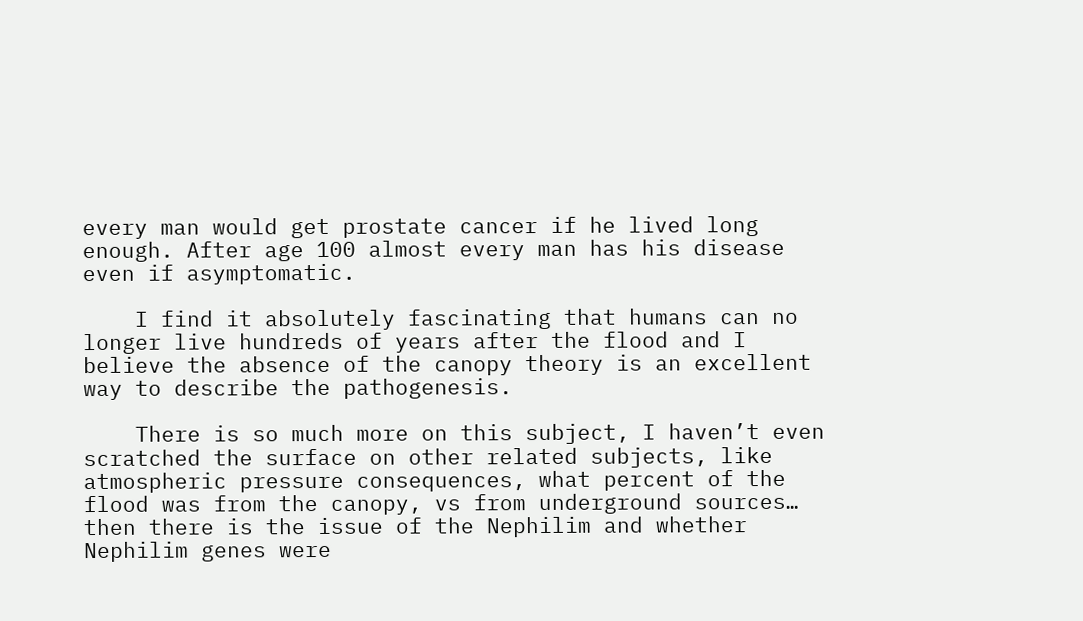every man would get prostate cancer if he lived long enough. After age 100 almost every man has his disease even if asymptomatic.

    I find it absolutely fascinating that humans can no longer live hundreds of years after the flood and I believe the absence of the canopy theory is an excellent way to describe the pathogenesis.

    There is so much more on this subject, I haven’t even scratched the surface on other related subjects, like atmospheric pressure consequences, what percent of the flood was from the canopy, vs from underground sources… then there is the issue of the Nephilim and whether Nephilim genes were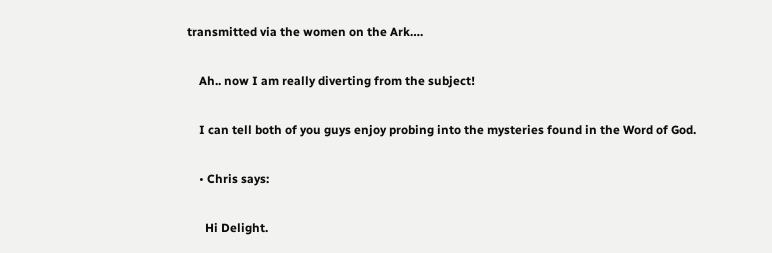transmitted via the women on the Ark….

    Ah.. now I am really diverting from the subject!

    I can tell both of you guys enjoy probing into the mysteries found in the Word of God.

    • Chris says:

      Hi Delight.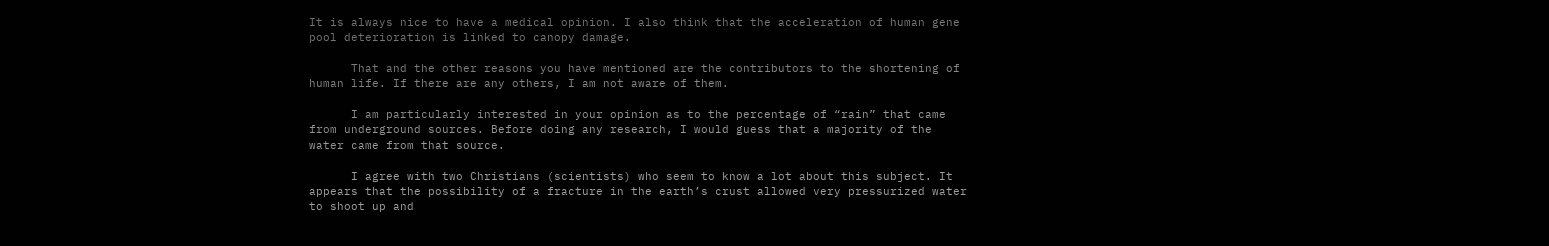It is always nice to have a medical opinion. I also think that the acceleration of human gene pool deterioration is linked to canopy damage.

      That and the other reasons you have mentioned are the contributors to the shortening of human life. If there are any others, I am not aware of them.

      I am particularly interested in your opinion as to the percentage of “rain” that came from underground sources. Before doing any research, I would guess that a majority of the water came from that source.

      I agree with two Christians (scientists) who seem to know a lot about this subject. It appears that the possibility of a fracture in the earth’s crust allowed very pressurized water to shoot up and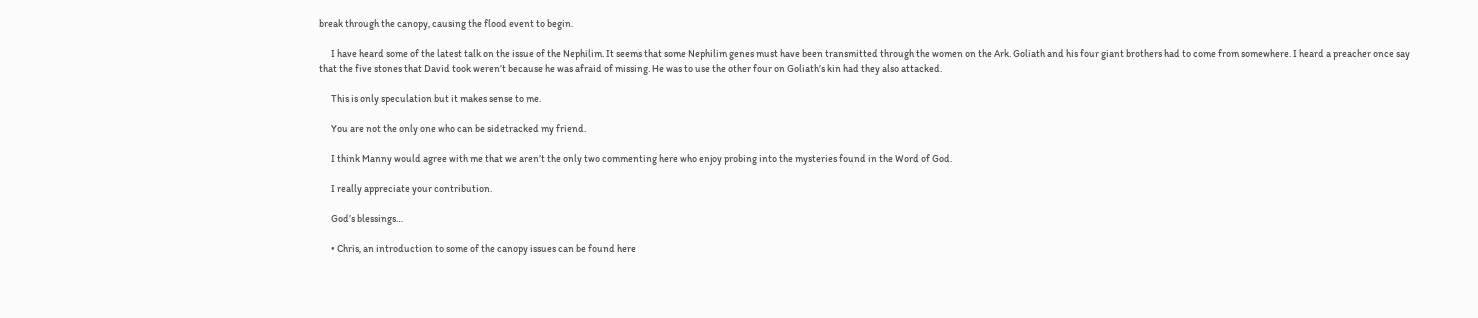break through the canopy, causing the flood event to begin.

      I have heard some of the latest talk on the issue of the Nephilim. It seems that some Nephilim genes must have been transmitted through the women on the Ark. Goliath and his four giant brothers had to come from somewhere. I heard a preacher once say that the five stones that David took weren’t because he was afraid of missing. He was to use the other four on Goliath’s kin had they also attacked.

      This is only speculation but it makes sense to me.

      You are not the only one who can be sidetracked my friend.

      I think Manny would agree with me that we aren’t the only two commenting here who enjoy probing into the mysteries found in the Word of God.

      I really appreciate your contribution.

      God’s blessings…

      • Chris, an introduction to some of the canopy issues can be found here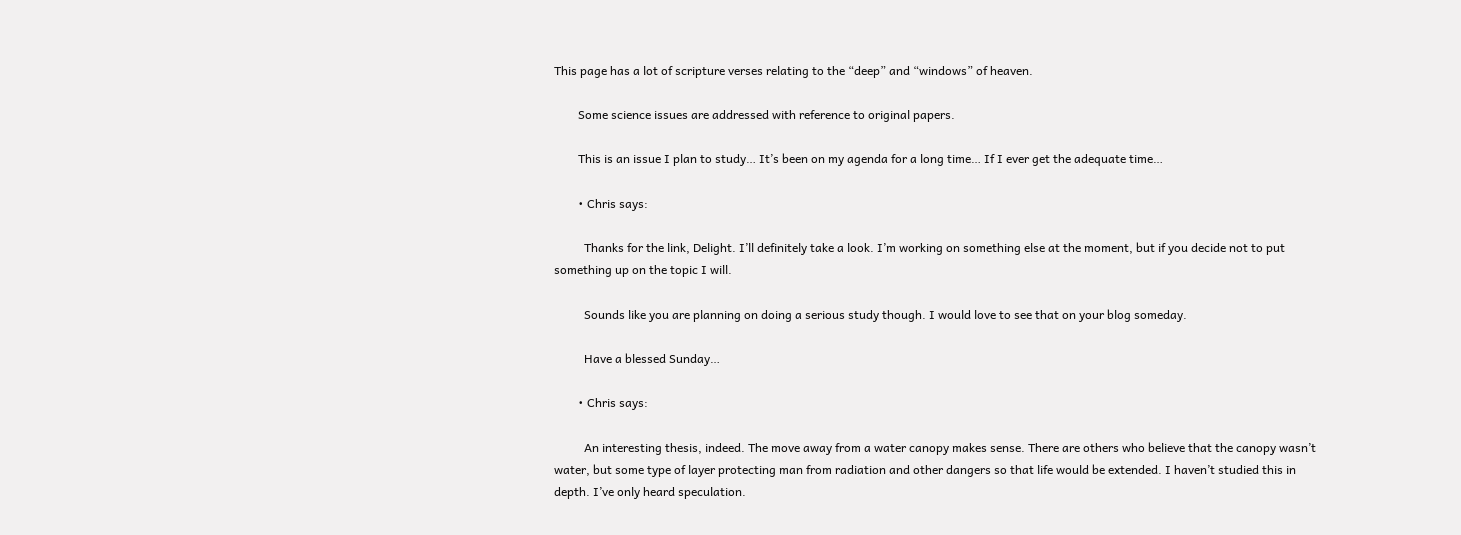This page has a lot of scripture verses relating to the “deep” and “windows” of heaven.

        Some science issues are addressed with reference to original papers.

        This is an issue I plan to study… It’s been on my agenda for a long time… If I ever get the adequate time…

        • Chris says:

          Thanks for the link, Delight. I’ll definitely take a look. I’m working on something else at the moment, but if you decide not to put something up on the topic I will.

          Sounds like you are planning on doing a serious study though. I would love to see that on your blog someday.

          Have a blessed Sunday…

        • Chris says:

          An interesting thesis, indeed. The move away from a water canopy makes sense. There are others who believe that the canopy wasn’t water, but some type of layer protecting man from radiation and other dangers so that life would be extended. I haven’t studied this in depth. I’ve only heard speculation.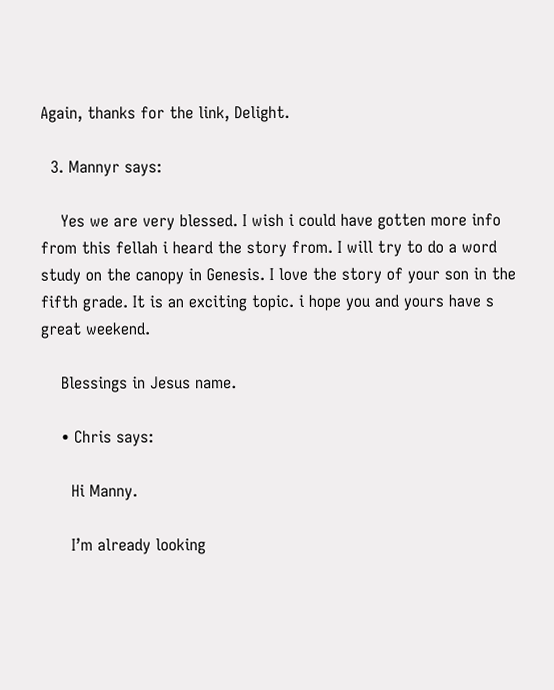Again, thanks for the link, Delight.

  3. Mannyr says:

    Yes we are very blessed. I wish i could have gotten more info from this fellah i heard the story from. I will try to do a word study on the canopy in Genesis. I love the story of your son in the fifth grade. It is an exciting topic. i hope you and yours have s great weekend.

    Blessings in Jesus name.

    • Chris says:

      Hi Manny.

      I’m already looking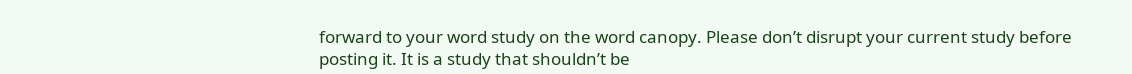forward to your word study on the word canopy. Please don’t disrupt your current study before posting it. It is a study that shouldn’t be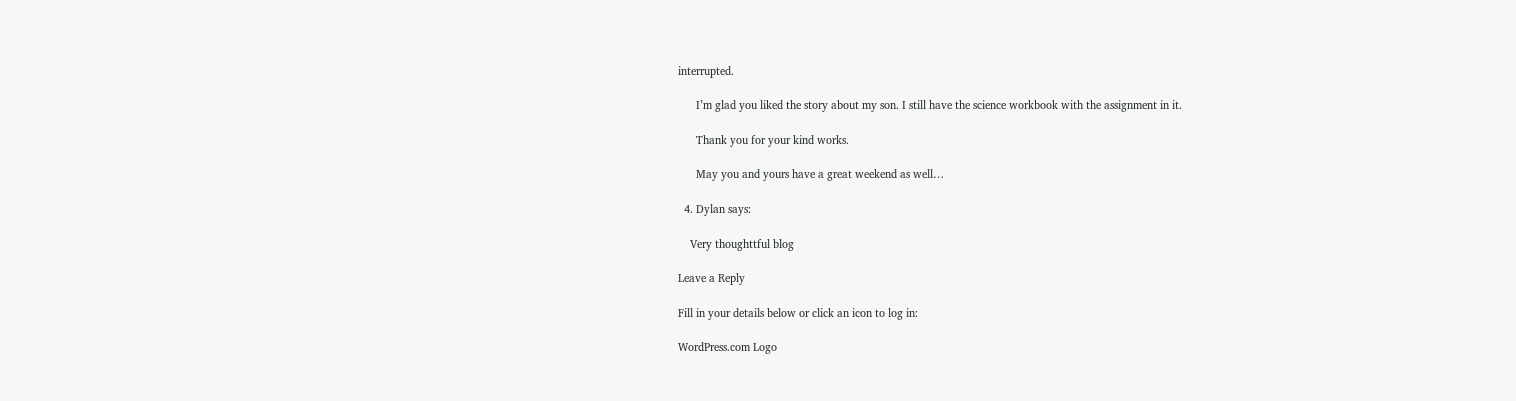interrupted.

      I’m glad you liked the story about my son. I still have the science workbook with the assignment in it.

      Thank you for your kind works.

      May you and yours have a great weekend as well…

  4. Dylan says:

    Very thoughttful blog

Leave a Reply

Fill in your details below or click an icon to log in:

WordPress.com Logo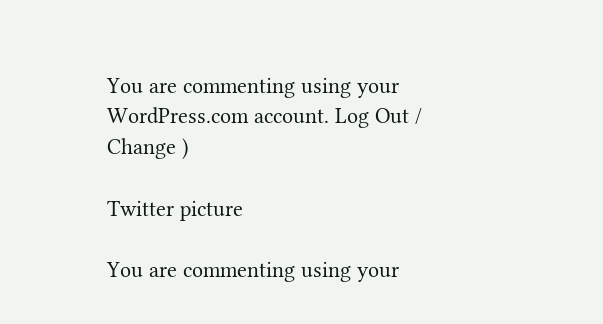You are commenting using your WordPress.com account. Log Out /  Change )

Twitter picture

You are commenting using your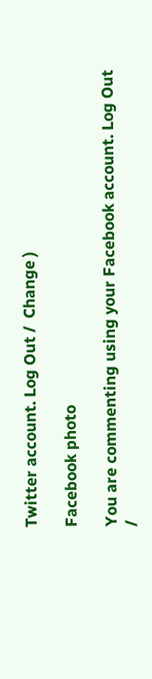Twitter account. Log Out /  Change )

Facebook photo

You are commenting using your Facebook account. Log Out /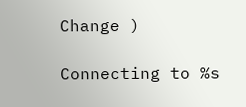Change )

Connecting to %s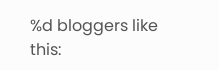%d bloggers like this: